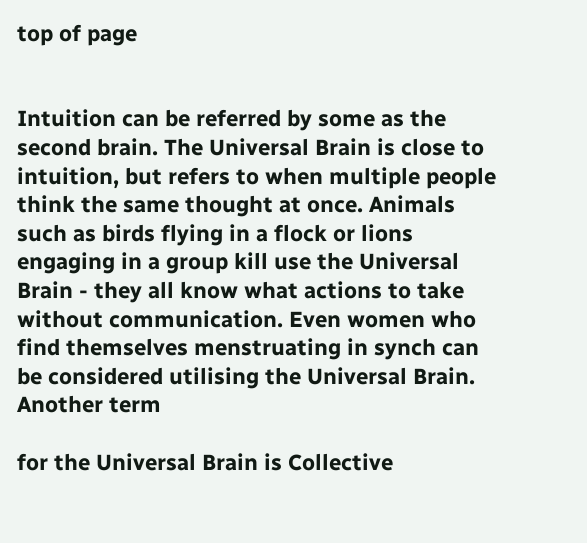top of page


Intuition can be referred by some as the second brain. The Universal Brain is close to intuition, but refers to when multiple people think the same thought at once. Animals such as birds flying in a flock or lions engaging in a group kill use the Universal Brain - they all know what actions to take without communication. Even women who find themselves menstruating in synch can be considered utilising the Universal Brain. Another term

for the Universal Brain is Collective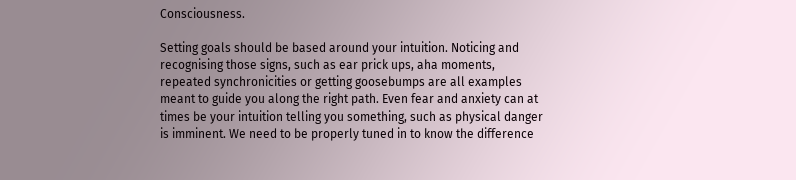Consciousness.

Setting goals should be based around your intuition. Noticing and recognising those signs, such as ear prick ups, aha moments, repeated synchronicities or getting goosebumps are all examples meant to guide you along the right path. Even fear and anxiety can at times be your intuition telling you something, such as physical danger is imminent. We need to be properly tuned in to know the difference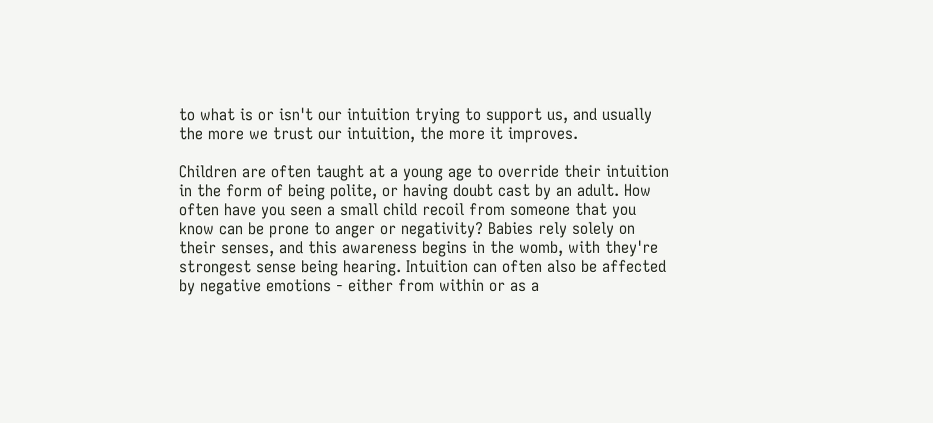to what is or isn't our intuition trying to support us, and usually the more we trust our intuition, the more it improves.

Children are often taught at a young age to override their intuition in the form of being polite, or having doubt cast by an adult. How often have you seen a small child recoil from someone that you know can be prone to anger or negativity? Babies rely solely on their senses, and this awareness begins in the womb, with they're strongest sense being hearing. Intuition can often also be affected by negative emotions - either from within or as a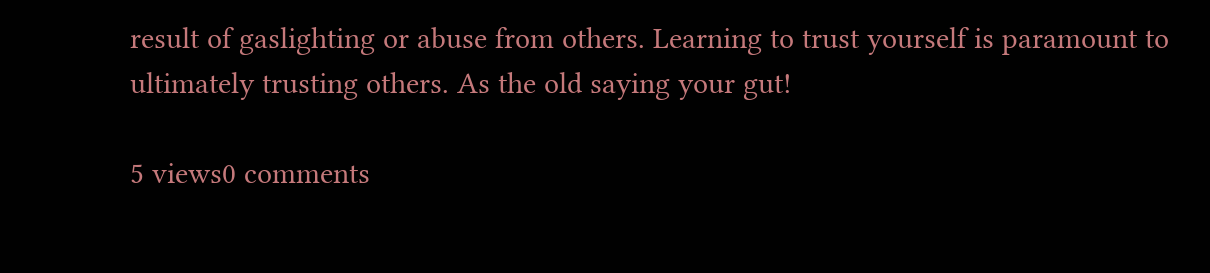result of gaslighting or abuse from others. Learning to trust yourself is paramount to ultimately trusting others. As the old saying your gut!

5 views0 comments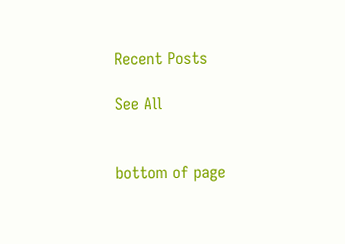Recent Posts

See All


bottom of page